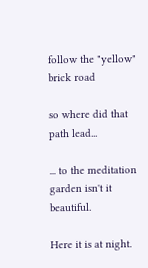follow the "yellow" brick road

so where did that path lead...

... to the meditation garden isn't it beautiful.

Here it is at night.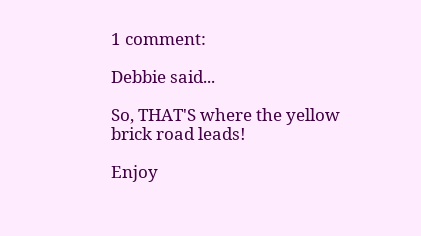1 comment:

Debbie said...

So, THAT'S where the yellow brick road leads!

Enjoy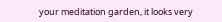your meditation garden, it looks very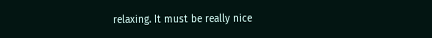relaxing. It must be really nice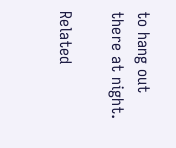to hang out there at night.

Related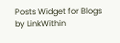Posts Widget for Blogs by LinkWithin